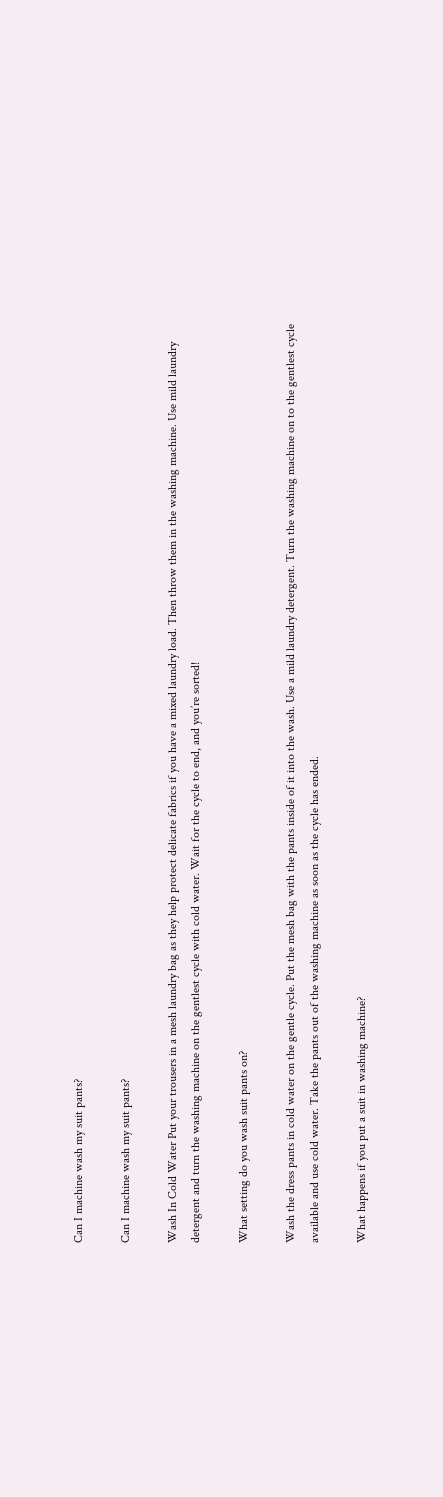Can I machine wash my suit pants?

Can I machine wash my suit pants?

Wash In Cold Water Put your trousers in a mesh laundry bag as they help protect delicate fabrics if you have a mixed laundry load. Then throw them in the washing machine. Use mild laundry detergent and turn the washing machine on the gentlest cycle with cold water. Wait for the cycle to end, and you’re sorted!

What setting do you wash suit pants on?

Wash the dress pants in cold water on the gentle cycle. Put the mesh bag with the pants inside of it into the wash. Use a mild laundry detergent. Turn the washing machine on to the gentlest cycle available and use cold water. Take the pants out of the washing machine as soon as the cycle has ended.

What happens if you put a suit in washing machine?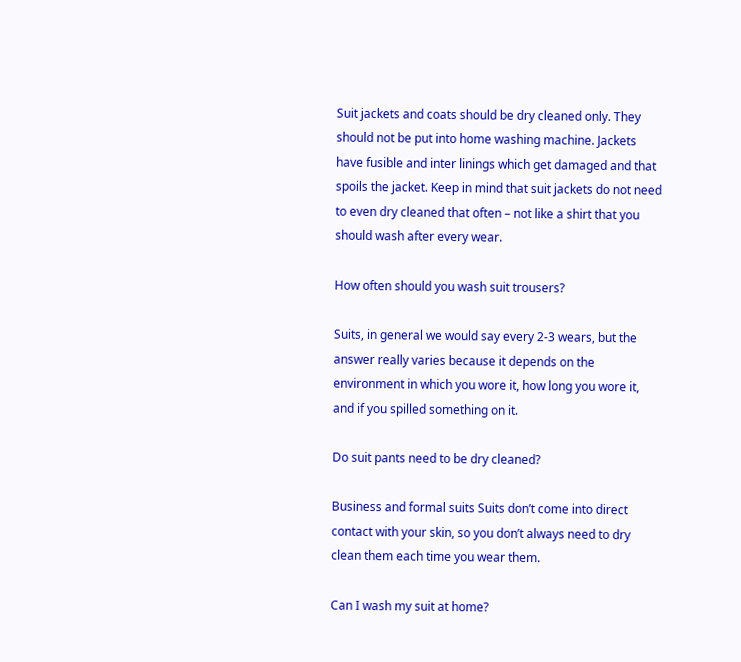Suit jackets and coats should be dry cleaned only. They should not be put into home washing machine. Jackets have fusible and inter linings which get damaged and that spoils the jacket. Keep in mind that suit jackets do not need to even dry cleaned that often – not like a shirt that you should wash after every wear.

How often should you wash suit trousers?

Suits, in general we would say every 2-3 wears, but the answer really varies because it depends on the environment in which you wore it, how long you wore it, and if you spilled something on it.

Do suit pants need to be dry cleaned?

Business and formal suits Suits don’t come into direct contact with your skin, so you don’t always need to dry clean them each time you wear them.

Can I wash my suit at home?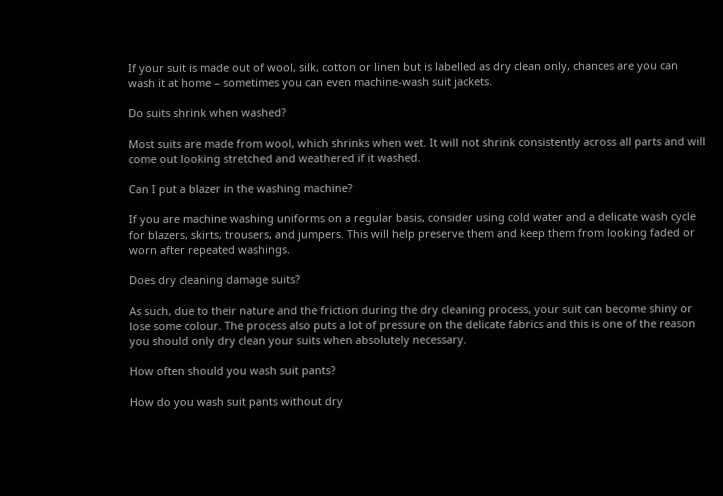If your suit is made out of wool, silk, cotton or linen but is labelled as dry clean only, chances are you can wash it at home – sometimes you can even machine-wash suit jackets.

Do suits shrink when washed?

Most suits are made from wool, which shrinks when wet. It will not shrink consistently across all parts and will come out looking stretched and weathered if it washed.

Can I put a blazer in the washing machine?

If you are machine washing uniforms on a regular basis, consider using cold water and a delicate wash cycle for blazers, skirts, trousers, and jumpers. This will help preserve them and keep them from looking faded or worn after repeated washings.

Does dry cleaning damage suits?

As such, due to their nature and the friction during the dry cleaning process, your suit can become shiny or lose some colour. The process also puts a lot of pressure on the delicate fabrics and this is one of the reason you should only dry clean your suits when absolutely necessary.

How often should you wash suit pants?

How do you wash suit pants without dry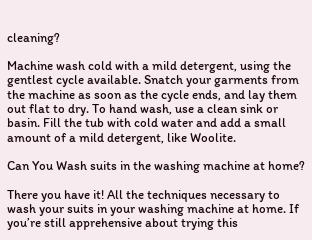cleaning?

Machine wash cold with a mild detergent, using the gentlest cycle available. Snatch your garments from the machine as soon as the cycle ends, and lay them out flat to dry. To hand wash, use a clean sink or basin. Fill the tub with cold water and add a small amount of a mild detergent, like Woolite.

Can You Wash suits in the washing machine at home?

There you have it! All the techniques necessary to wash your suits in your washing machine at home. If you’re still apprehensive about trying this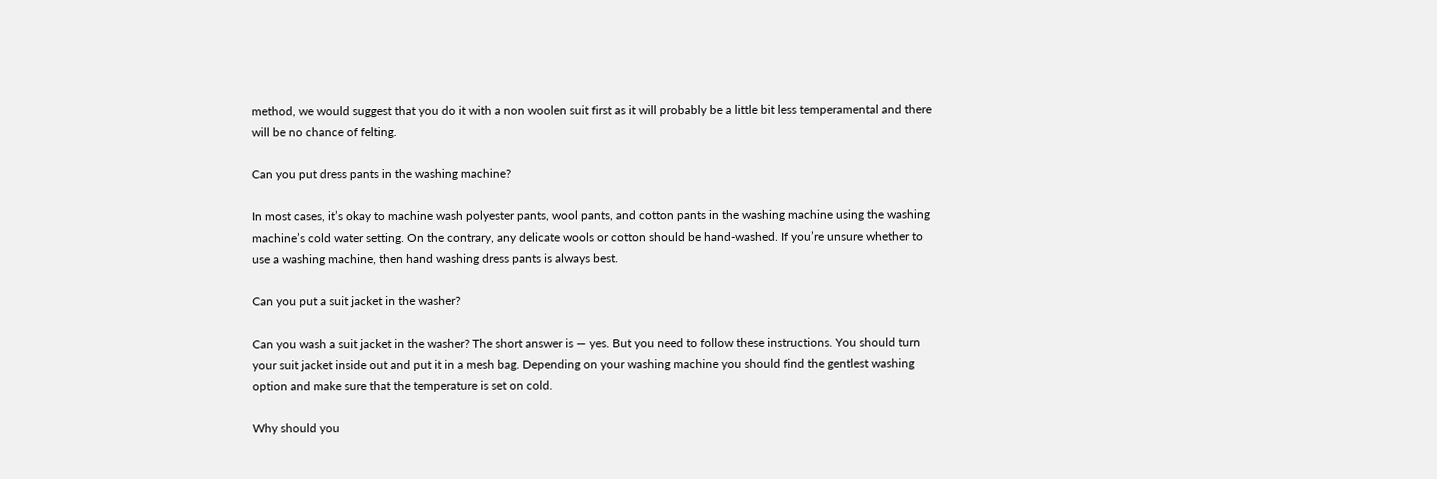method, we would suggest that you do it with a non woolen suit first as it will probably be a little bit less temperamental and there will be no chance of felting.

Can you put dress pants in the washing machine?

In most cases, it’s okay to machine wash polyester pants, wool pants, and cotton pants in the washing machine using the washing machine’s cold water setting. On the contrary, any delicate wools or cotton should be hand-washed. If you’re unsure whether to use a washing machine, then hand washing dress pants is always best.

Can you put a suit jacket in the washer?

Can you wash a suit jacket in the washer? The short answer is — yes. But you need to follow these instructions. You should turn your suit jacket inside out and put it in a mesh bag. Depending on your washing machine you should find the gentlest washing option and make sure that the temperature is set on cold.

Why should you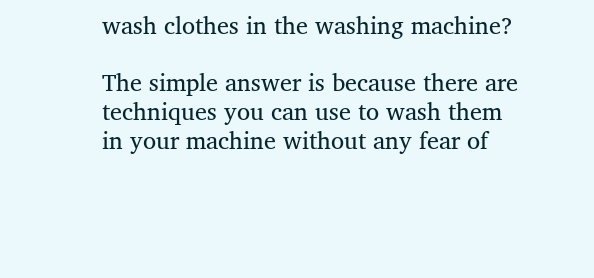wash clothes in the washing machine?

The simple answer is because there are techniques you can use to wash them in your machine without any fear of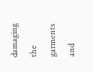damaging the garments and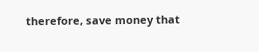therefore, save money that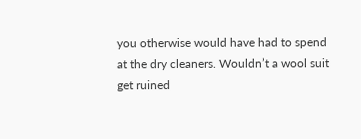you otherwise would have had to spend at the dry cleaners. Wouldn’t a wool suit get ruined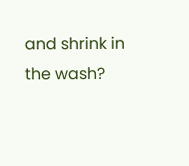and shrink in the wash?